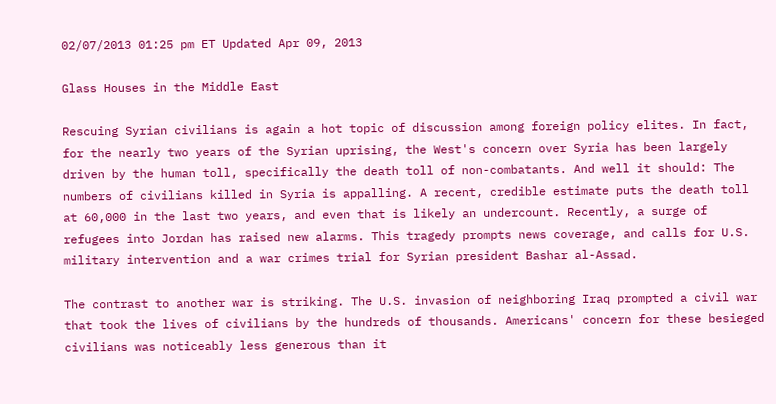02/07/2013 01:25 pm ET Updated Apr 09, 2013

Glass Houses in the Middle East

Rescuing Syrian civilians is again a hot topic of discussion among foreign policy elites. In fact, for the nearly two years of the Syrian uprising, the West's concern over Syria has been largely driven by the human toll, specifically the death toll of non-combatants. And well it should: The numbers of civilians killed in Syria is appalling. A recent, credible estimate puts the death toll at 60,000 in the last two years, and even that is likely an undercount. Recently, a surge of refugees into Jordan has raised new alarms. This tragedy prompts news coverage, and calls for U.S. military intervention and a war crimes trial for Syrian president Bashar al-Assad.

The contrast to another war is striking. The U.S. invasion of neighboring Iraq prompted a civil war that took the lives of civilians by the hundreds of thousands. Americans' concern for these besieged civilians was noticeably less generous than it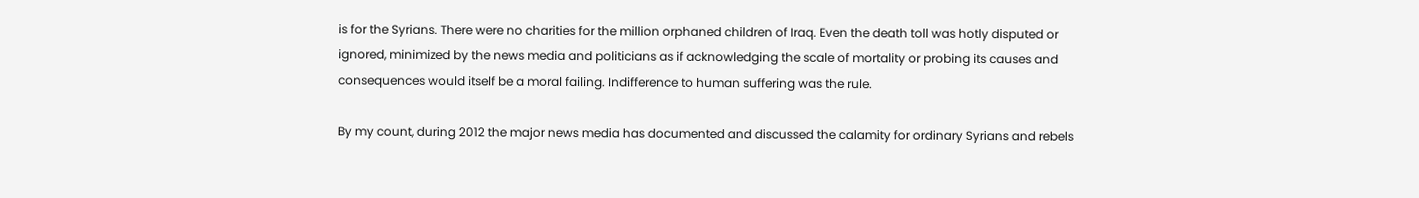is for the Syrians. There were no charities for the million orphaned children of Iraq. Even the death toll was hotly disputed or ignored, minimized by the news media and politicians as if acknowledging the scale of mortality or probing its causes and consequences would itself be a moral failing. Indifference to human suffering was the rule.

By my count, during 2012 the major news media has documented and discussed the calamity for ordinary Syrians and rebels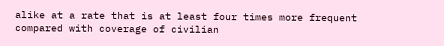alike at a rate that is at least four times more frequent compared with coverage of civilian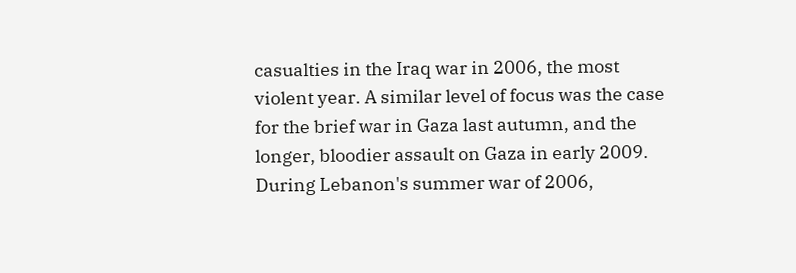casualties in the Iraq war in 2006, the most violent year. A similar level of focus was the case for the brief war in Gaza last autumn, and the longer, bloodier assault on Gaza in early 2009. During Lebanon's summer war of 2006,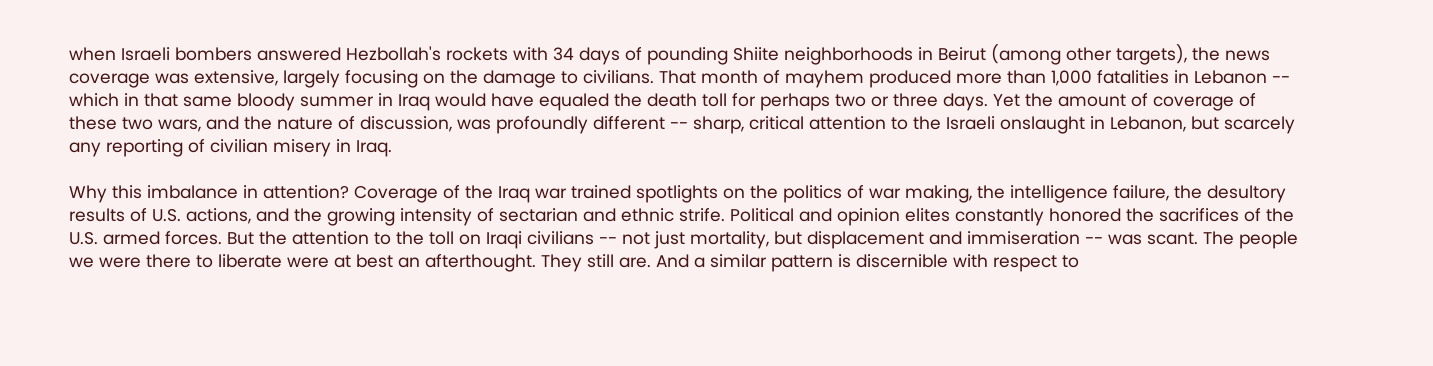when Israeli bombers answered Hezbollah's rockets with 34 days of pounding Shiite neighborhoods in Beirut (among other targets), the news coverage was extensive, largely focusing on the damage to civilians. That month of mayhem produced more than 1,000 fatalities in Lebanon -- which in that same bloody summer in Iraq would have equaled the death toll for perhaps two or three days. Yet the amount of coverage of these two wars, and the nature of discussion, was profoundly different -- sharp, critical attention to the Israeli onslaught in Lebanon, but scarcely any reporting of civilian misery in Iraq.

Why this imbalance in attention? Coverage of the Iraq war trained spotlights on the politics of war making, the intelligence failure, the desultory results of U.S. actions, and the growing intensity of sectarian and ethnic strife. Political and opinion elites constantly honored the sacrifices of the U.S. armed forces. But the attention to the toll on Iraqi civilians -- not just mortality, but displacement and immiseration -- was scant. The people we were there to liberate were at best an afterthought. They still are. And a similar pattern is discernible with respect to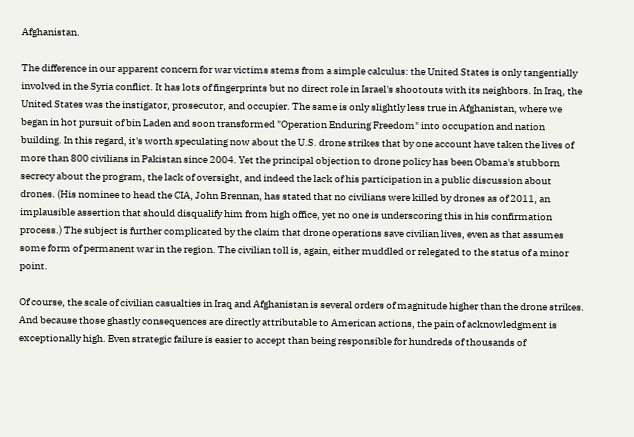Afghanistan.

The difference in our apparent concern for war victims stems from a simple calculus: the United States is only tangentially involved in the Syria conflict. It has lots of fingerprints but no direct role in Israel's shootouts with its neighbors. In Iraq, the United States was the instigator, prosecutor, and occupier. The same is only slightly less true in Afghanistan, where we began in hot pursuit of bin Laden and soon transformed "Operation Enduring Freedom" into occupation and nation building. In this regard, it's worth speculating now about the U.S. drone strikes that by one account have taken the lives of more than 800 civilians in Pakistan since 2004. Yet the principal objection to drone policy has been Obama's stubborn secrecy about the program, the lack of oversight, and indeed the lack of his participation in a public discussion about drones. (His nominee to head the CIA, John Brennan, has stated that no civilians were killed by drones as of 2011, an implausible assertion that should disqualify him from high office, yet no one is underscoring this in his confirmation process.) The subject is further complicated by the claim that drone operations save civilian lives, even as that assumes some form of permanent war in the region. The civilian toll is, again, either muddled or relegated to the status of a minor point.

Of course, the scale of civilian casualties in Iraq and Afghanistan is several orders of magnitude higher than the drone strikes. And because those ghastly consequences are directly attributable to American actions, the pain of acknowledgment is exceptionally high. Even strategic failure is easier to accept than being responsible for hundreds of thousands of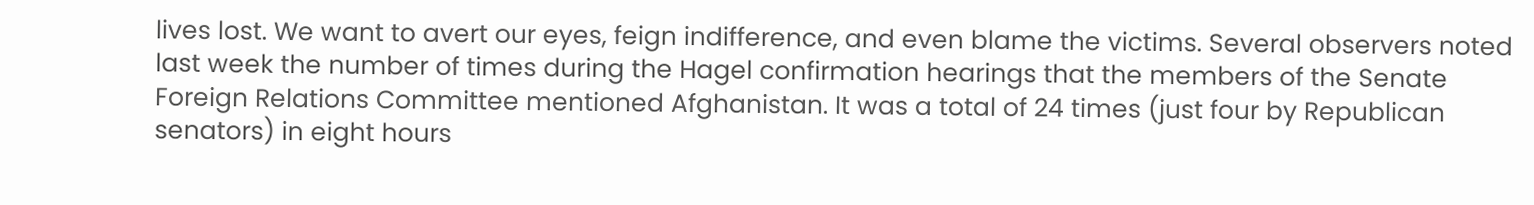lives lost. We want to avert our eyes, feign indifference, and even blame the victims. Several observers noted last week the number of times during the Hagel confirmation hearings that the members of the Senate Foreign Relations Committee mentioned Afghanistan. It was a total of 24 times (just four by Republican senators) in eight hours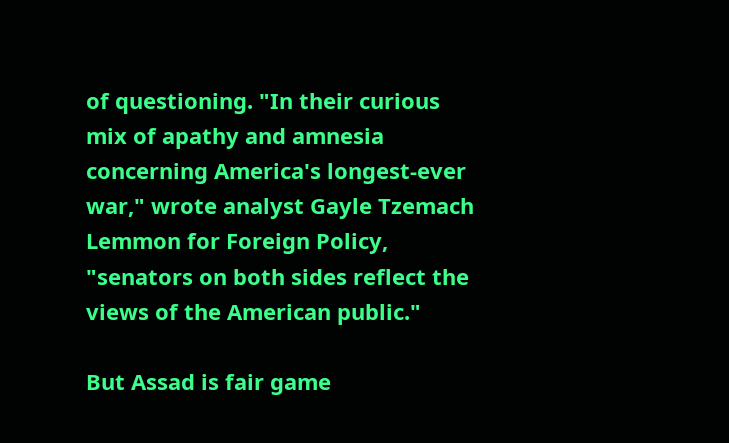of questioning. "In their curious mix of apathy and amnesia concerning America's longest-ever war," wrote analyst Gayle Tzemach Lemmon for Foreign Policy, "senators on both sides reflect the views of the American public."

But Assad is fair game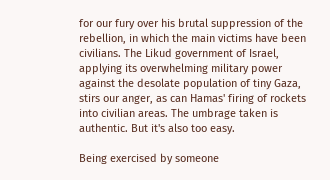for our fury over his brutal suppression of the rebellion, in which the main victims have been civilians. The Likud government of Israel, applying its overwhelming military power against the desolate population of tiny Gaza, stirs our anger, as can Hamas' firing of rockets into civilian areas. The umbrage taken is authentic. But it's also too easy.

Being exercised by someone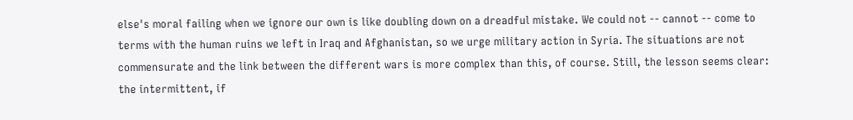else's moral failing when we ignore our own is like doubling down on a dreadful mistake. We could not -- cannot -- come to terms with the human ruins we left in Iraq and Afghanistan, so we urge military action in Syria. The situations are not commensurate and the link between the different wars is more complex than this, of course. Still, the lesson seems clear: the intermittent, if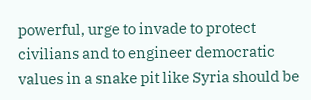powerful, urge to invade to protect civilians and to engineer democratic values in a snake pit like Syria should be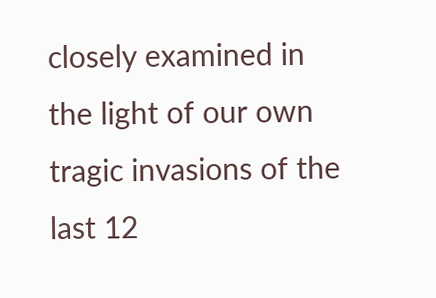closely examined in the light of our own tragic invasions of the last 12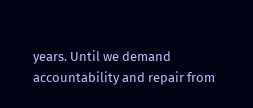years. Until we demand accountability and repair from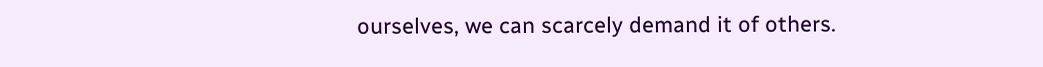ourselves, we can scarcely demand it of others.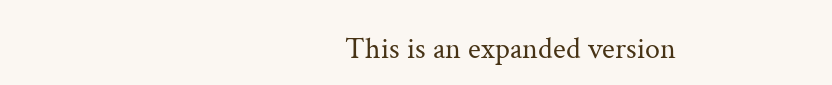This is an expanded version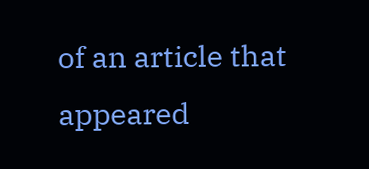of an article that appeared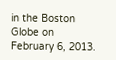in the Boston Globe on February 6, 2013.